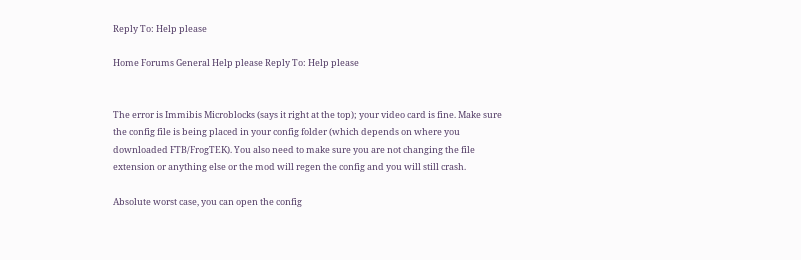Reply To: Help please

Home Forums General Help please Reply To: Help please


The error is Immibis Microblocks (says it right at the top); your video card is fine. Make sure the config file is being placed in your config folder (which depends on where you downloaded FTB/FrogTEK). You also need to make sure you are not changing the file extension or anything else or the mod will regen the config and you will still crash.

Absolute worst case, you can open the config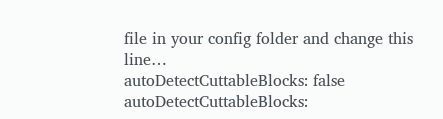file in your config folder and change this line…
autoDetectCuttableBlocks: false
autoDetectCuttableBlocks: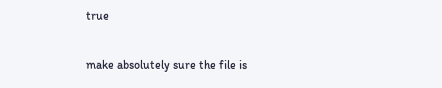true

make absolutely sure the file is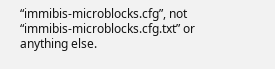“immibis-microblocks.cfg”, not “immibis-microblocks.cfg.txt” or anything else.